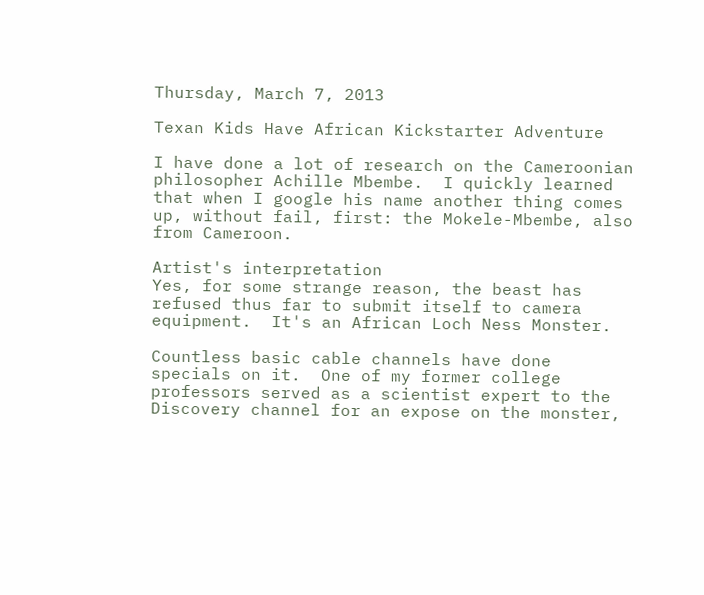Thursday, March 7, 2013

Texan Kids Have African Kickstarter Adventure

I have done a lot of research on the Cameroonian philosopher Achille Mbembe.  I quickly learned that when I google his name another thing comes up, without fail, first: the Mokele-Mbembe, also from Cameroon.

Artist's interpretation
Yes, for some strange reason, the beast has refused thus far to submit itself to camera equipment.  It's an African Loch Ness Monster.

Countless basic cable channels have done specials on it.  One of my former college professors served as a scientist expert to the Discovery channel for an expose on the monster,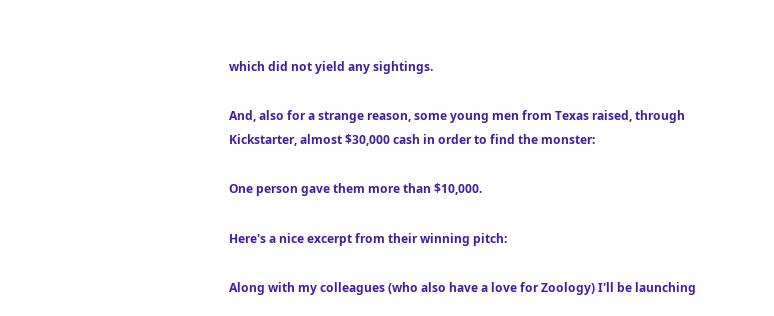which did not yield any sightings.

And, also for a strange reason, some young men from Texas raised, through Kickstarter, almost $30,000 cash in order to find the monster:

One person gave them more than $10,000.

Here's a nice excerpt from their winning pitch:

Along with my colleagues (who also have a love for Zoology) I'll be launching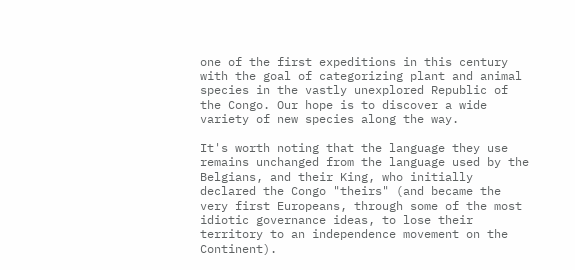one of the first expeditions in this century with the goal of categorizing plant and animal species in the vastly unexplored Republic of the Congo. Our hope is to discover a wide variety of new species along the way.

It's worth noting that the language they use remains unchanged from the language used by the Belgians, and their King, who initially declared the Congo "theirs" (and became the very first Europeans, through some of the most idiotic governance ideas, to lose their territory to an independence movement on the Continent).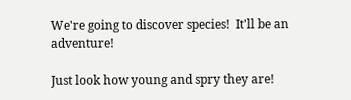We're going to discover species!  It'll be an adventure!

Just look how young and spry they are!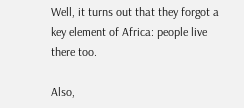Well, it turns out that they forgot a key element of Africa: people live there too.

Also,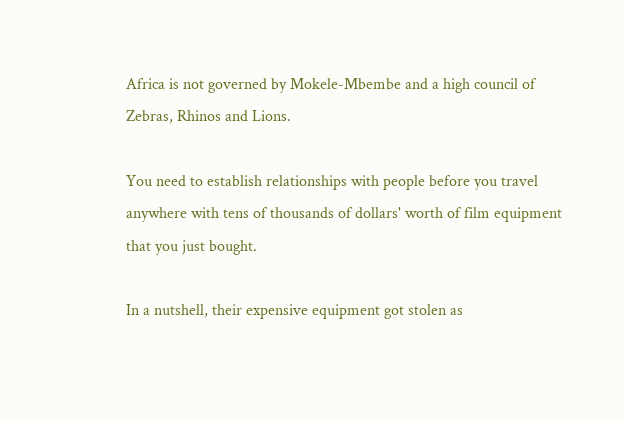Africa is not governed by Mokele-Mbembe and a high council of Zebras, Rhinos and Lions.

You need to establish relationships with people before you travel anywhere with tens of thousands of dollars' worth of film equipment that you just bought.

In a nutshell, their expensive equipment got stolen as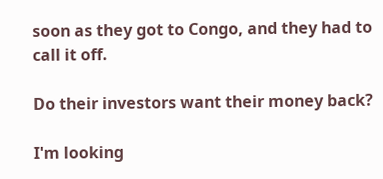soon as they got to Congo, and they had to call it off.

Do their investors want their money back?

I'm looking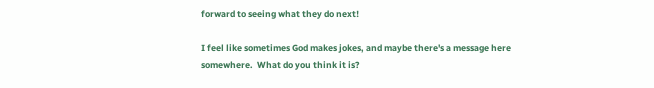forward to seeing what they do next!

I feel like sometimes God makes jokes, and maybe there's a message here somewhere.  What do you think it is?